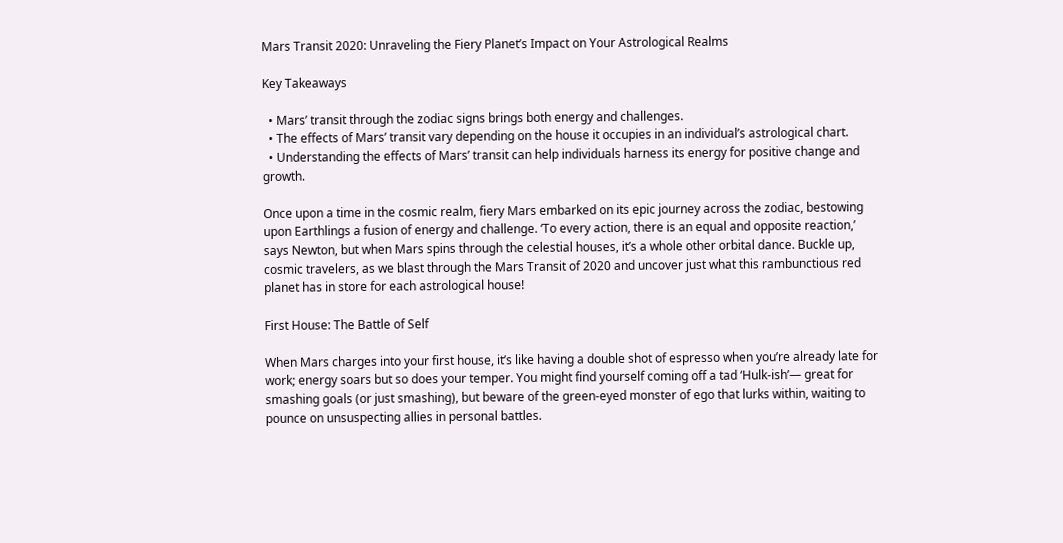Mars Transit 2020: Unraveling the Fiery Planet’s Impact on Your Astrological Realms

Key Takeaways

  • Mars’ transit through the zodiac signs brings both energy and challenges.
  • The effects of Mars’ transit vary depending on the house it occupies in an individual’s astrological chart.
  • Understanding the effects of Mars’ transit can help individuals harness its energy for positive change and growth.

Once upon a time in the cosmic realm, fiery Mars embarked on its epic journey across the zodiac, bestowing upon Earthlings a fusion of energy and challenge. ‘To every action, there is an equal and opposite reaction,’ says Newton, but when Mars spins through the celestial houses, it’s a whole other orbital dance. Buckle up, cosmic travelers, as we blast through the Mars Transit of 2020 and uncover just what this rambunctious red planet has in store for each astrological house!

First House: The Battle of Self

When Mars charges into your first house, it’s like having a double shot of espresso when you’re already late for work; energy soars but so does your temper. You might find yourself coming off a tad ‘Hulk-ish’— great for smashing goals (or just smashing), but beware of the green-eyed monster of ego that lurks within, waiting to pounce on unsuspecting allies in personal battles.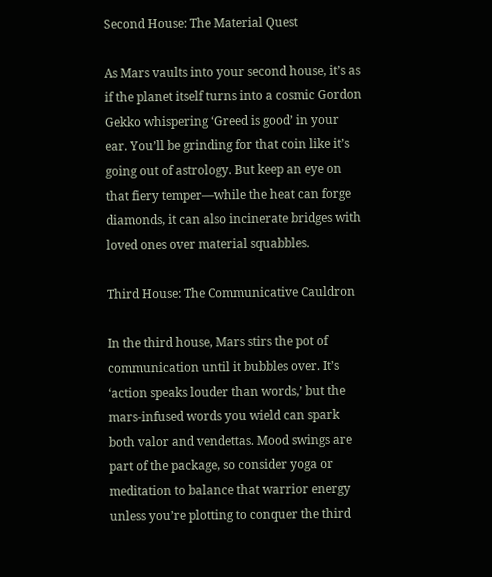Second House: The Material Quest

As Mars vaults into your second house, it’s as if the planet itself turns into a cosmic Gordon Gekko whispering ‘Greed is good’ in your ear. You’ll be grinding for that coin like it’s going out of astrology. But keep an eye on that fiery temper—while the heat can forge diamonds, it can also incinerate bridges with loved ones over material squabbles.

Third House: The Communicative Cauldron

In the third house, Mars stirs the pot of communication until it bubbles over. It’s ‘action speaks louder than words,’ but the mars-infused words you wield can spark both valor and vendettas. Mood swings are part of the package, so consider yoga or meditation to balance that warrior energy unless you’re plotting to conquer the third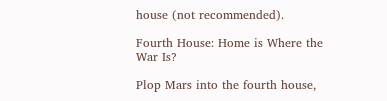house (not recommended).

Fourth House: Home is Where the War Is?

Plop Mars into the fourth house,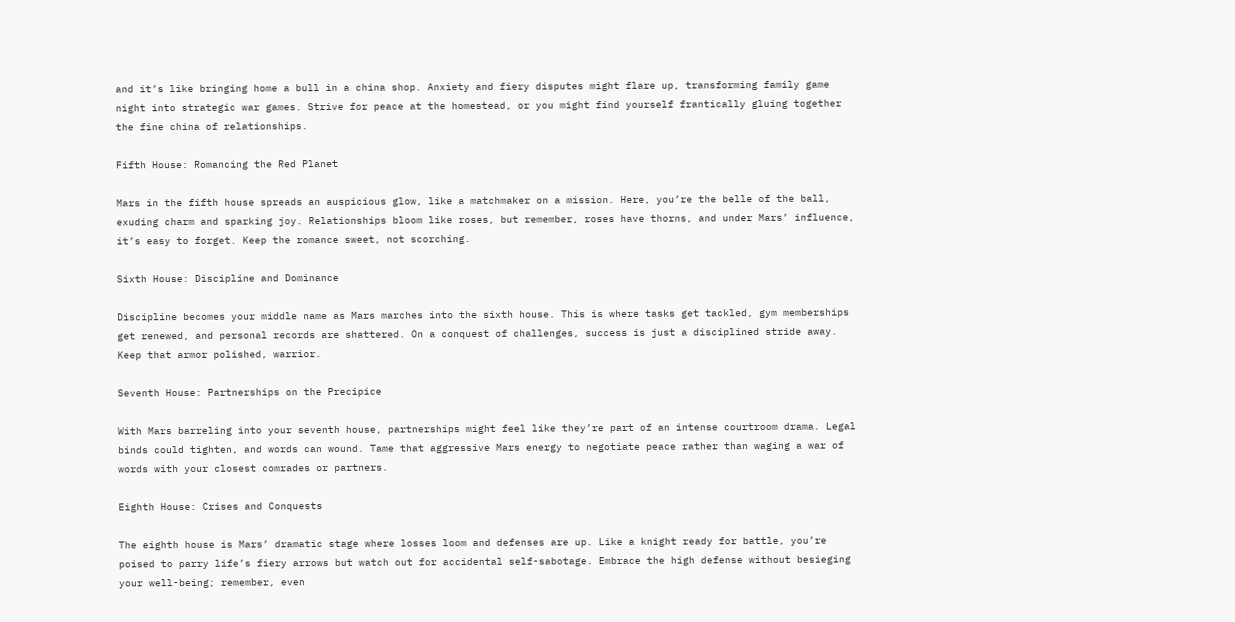and it’s like bringing home a bull in a china shop. Anxiety and fiery disputes might flare up, transforming family game night into strategic war games. Strive for peace at the homestead, or you might find yourself frantically gluing together the fine china of relationships.

Fifth House: Romancing the Red Planet

Mars in the fifth house spreads an auspicious glow, like a matchmaker on a mission. Here, you’re the belle of the ball, exuding charm and sparking joy. Relationships bloom like roses, but remember, roses have thorns, and under Mars’ influence, it’s easy to forget. Keep the romance sweet, not scorching.

Sixth House: Discipline and Dominance

Discipline becomes your middle name as Mars marches into the sixth house. This is where tasks get tackled, gym memberships get renewed, and personal records are shattered. On a conquest of challenges, success is just a disciplined stride away. Keep that armor polished, warrior.

Seventh House: Partnerships on the Precipice

With Mars barreling into your seventh house, partnerships might feel like they’re part of an intense courtroom drama. Legal binds could tighten, and words can wound. Tame that aggressive Mars energy to negotiate peace rather than waging a war of words with your closest comrades or partners.

Eighth House: Crises and Conquests

The eighth house is Mars’ dramatic stage where losses loom and defenses are up. Like a knight ready for battle, you’re poised to parry life’s fiery arrows but watch out for accidental self-sabotage. Embrace the high defense without besieging your well-being; remember, even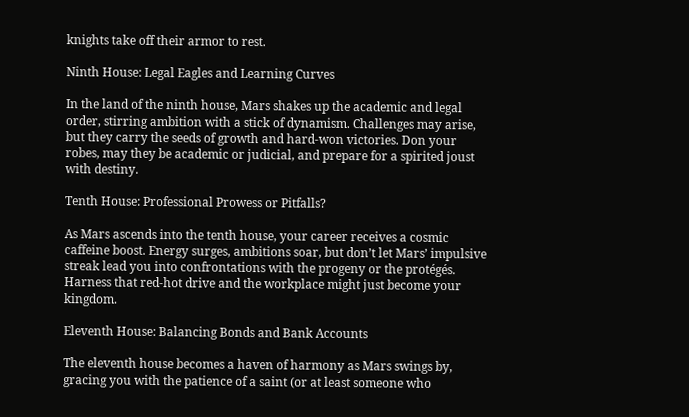knights take off their armor to rest.

Ninth House: Legal Eagles and Learning Curves

In the land of the ninth house, Mars shakes up the academic and legal order, stirring ambition with a stick of dynamism. Challenges may arise, but they carry the seeds of growth and hard-won victories. Don your robes, may they be academic or judicial, and prepare for a spirited joust with destiny.

Tenth House: Professional Prowess or Pitfalls?

As Mars ascends into the tenth house, your career receives a cosmic caffeine boost. Energy surges, ambitions soar, but don’t let Mars’ impulsive streak lead you into confrontations with the progeny or the protégés. Harness that red-hot drive and the workplace might just become your kingdom.

Eleventh House: Balancing Bonds and Bank Accounts

The eleventh house becomes a haven of harmony as Mars swings by, gracing you with the patience of a saint (or at least someone who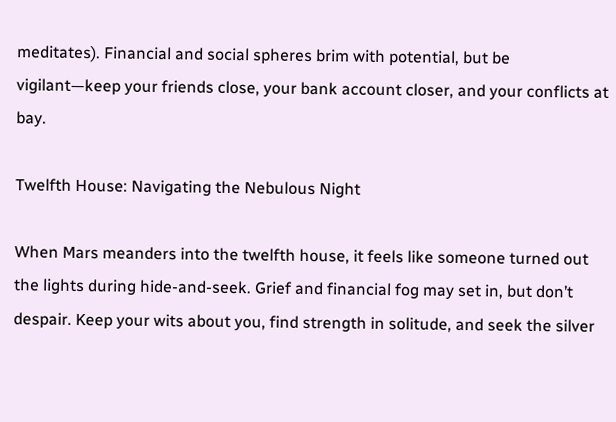meditates). Financial and social spheres brim with potential, but be vigilant—keep your friends close, your bank account closer, and your conflicts at bay.

Twelfth House: Navigating the Nebulous Night

When Mars meanders into the twelfth house, it feels like someone turned out the lights during hide-and-seek. Grief and financial fog may set in, but don’t despair. Keep your wits about you, find strength in solitude, and seek the silver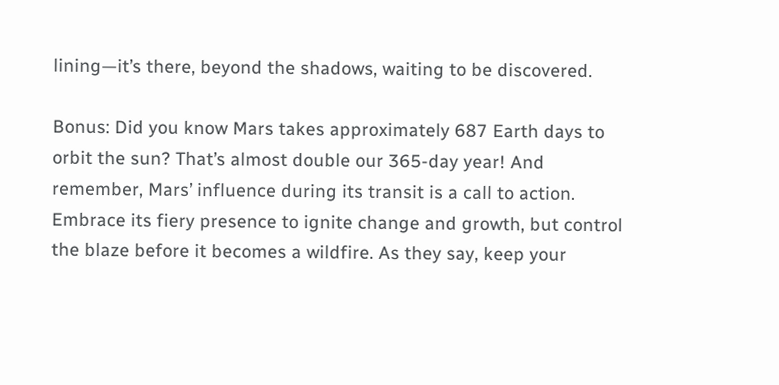lining—it’s there, beyond the shadows, waiting to be discovered.

Bonus: Did you know Mars takes approximately 687 Earth days to orbit the sun? That’s almost double our 365-day year! And remember, Mars’ influence during its transit is a call to action. Embrace its fiery presence to ignite change and growth, but control the blaze before it becomes a wildfire. As they say, keep your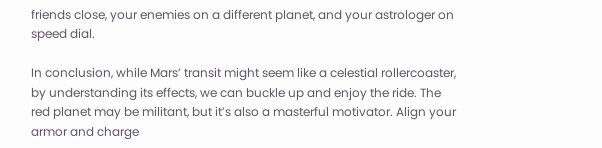friends close, your enemies on a different planet, and your astrologer on speed dial.

In conclusion, while Mars’ transit might seem like a celestial rollercoaster, by understanding its effects, we can buckle up and enjoy the ride. The red planet may be militant, but it’s also a masterful motivator. Align your armor and charge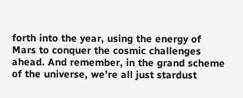forth into the year, using the energy of Mars to conquer the cosmic challenges ahead. And remember, in the grand scheme of the universe, we’re all just stardust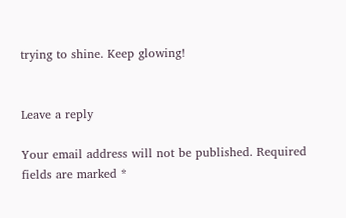trying to shine. Keep glowing!


Leave a reply

Your email address will not be published. Required fields are marked *